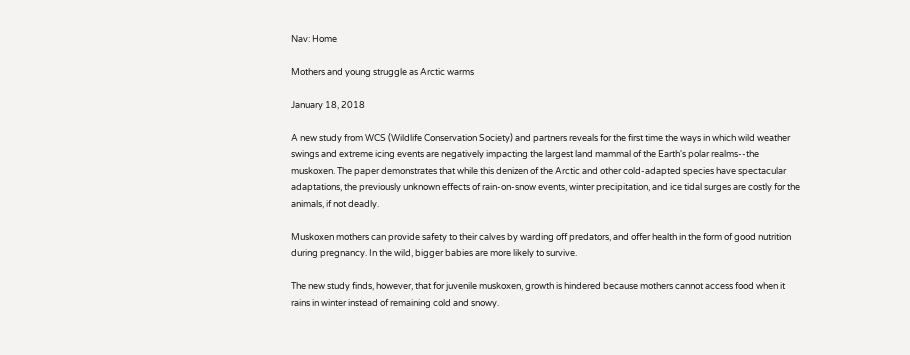Nav: Home

Mothers and young struggle as Arctic warms

January 18, 2018

A new study from WCS (Wildlife Conservation Society) and partners reveals for the first time the ways in which wild weather swings and extreme icing events are negatively impacting the largest land mammal of the Earth's polar realms--the muskoxen. The paper demonstrates that while this denizen of the Arctic and other cold-adapted species have spectacular adaptations, the previously unknown effects of rain-on-snow events, winter precipitation, and ice tidal surges are costly for the animals, if not deadly.

Muskoxen mothers can provide safety to their calves by warding off predators, and offer health in the form of good nutrition during pregnancy. In the wild, bigger babies are more likely to survive.

The new study finds, however, that for juvenile muskoxen, growth is hindered because mothers cannot access food when it rains in winter instead of remaining cold and snowy.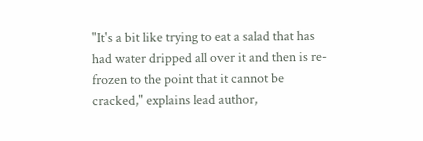"It's a bit like trying to eat a salad that has had water dripped all over it and then is re-frozen to the point that it cannot be cracked," explains lead author,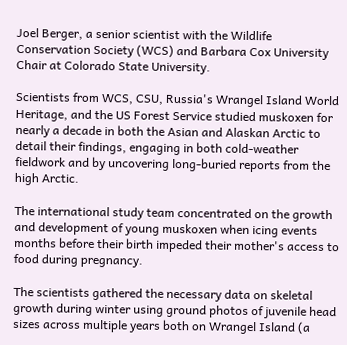Joel Berger, a senior scientist with the Wildlife Conservation Society (WCS) and Barbara Cox University Chair at Colorado State University.

Scientists from WCS, CSU, Russia's Wrangel Island World Heritage, and the US Forest Service studied muskoxen for nearly a decade in both the Asian and Alaskan Arctic to detail their findings, engaging in both cold-weather fieldwork and by uncovering long-buried reports from the high Arctic.

The international study team concentrated on the growth and development of young muskoxen when icing events months before their birth impeded their mother's access to food during pregnancy.

The scientists gathered the necessary data on skeletal growth during winter using ground photos of juvenile head sizes across multiple years both on Wrangel Island (a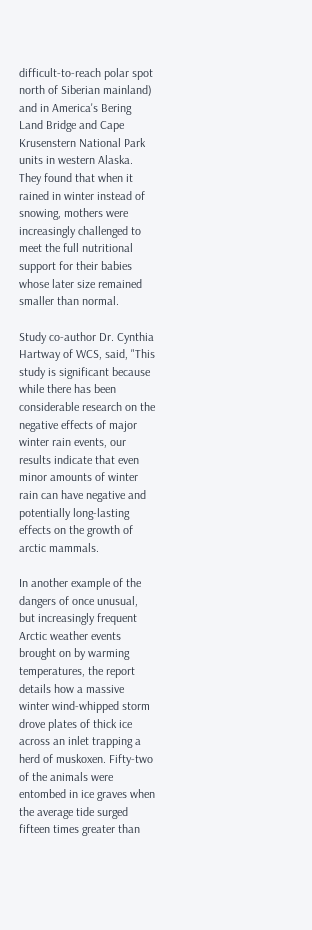difficult-to-reach polar spot north of Siberian mainland) and in America's Bering Land Bridge and Cape Krusenstern National Park units in western Alaska. They found that when it rained in winter instead of snowing, mothers were increasingly challenged to meet the full nutritional support for their babies whose later size remained smaller than normal.

Study co-author Dr. Cynthia Hartway of WCS, said, "This study is significant because while there has been considerable research on the negative effects of major winter rain events, our results indicate that even minor amounts of winter rain can have negative and potentially long-lasting effects on the growth of arctic mammals.

In another example of the dangers of once unusual, but increasingly frequent Arctic weather events brought on by warming temperatures, the report details how a massive winter wind-whipped storm drove plates of thick ice across an inlet trapping a herd of muskoxen. Fifty-two of the animals were entombed in ice graves when the average tide surged fifteen times greater than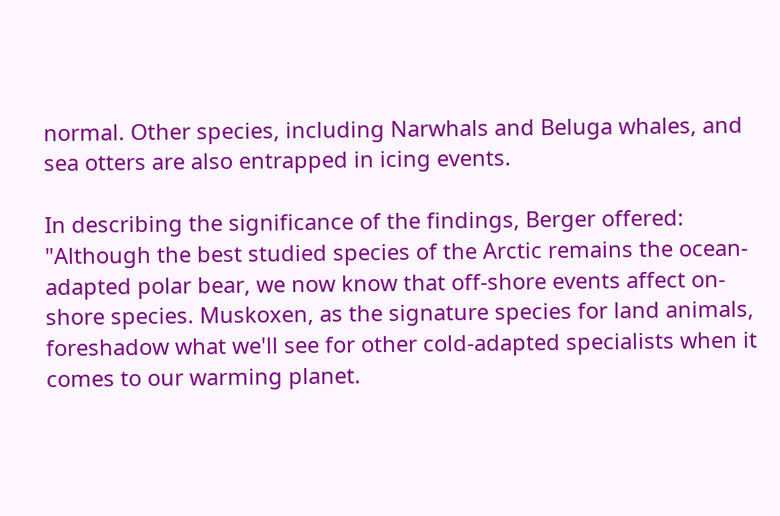normal. Other species, including Narwhals and Beluga whales, and sea otters are also entrapped in icing events.

In describing the significance of the findings, Berger offered: "Although the best studied species of the Arctic remains the ocean-adapted polar bear, we now know that off-shore events affect on-shore species. Muskoxen, as the signature species for land animals, foreshadow what we'll see for other cold-adapted specialists when it comes to our warming planet.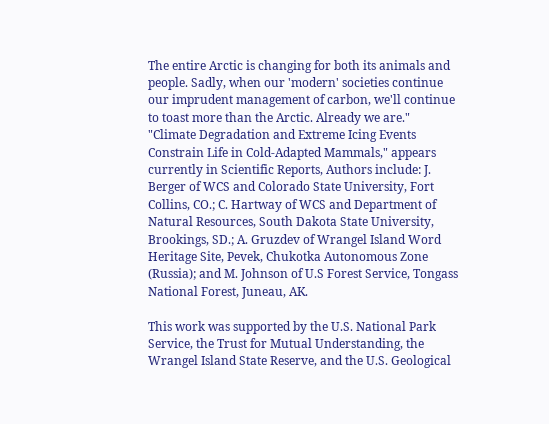The entire Arctic is changing for both its animals and people. Sadly, when our 'modern' societies continue our imprudent management of carbon, we'll continue to toast more than the Arctic. Already we are."
"Climate Degradation and Extreme Icing Events Constrain Life in Cold-Adapted Mammals," appears currently in Scientific Reports, Authors include: J. Berger of WCS and Colorado State University, Fort Collins, CO.; C. Hartway of WCS and Department of Natural Resources, South Dakota State University, Brookings, SD.; A. Gruzdev of Wrangel Island Word Heritage Site, Pevek, Chukotka Autonomous Zone (Russia); and M. Johnson of U.S Forest Service, Tongass National Forest, Juneau, AK.

This work was supported by the U.S. National Park Service, the Trust for Mutual Understanding, the Wrangel Island State Reserve, and the U.S. Geological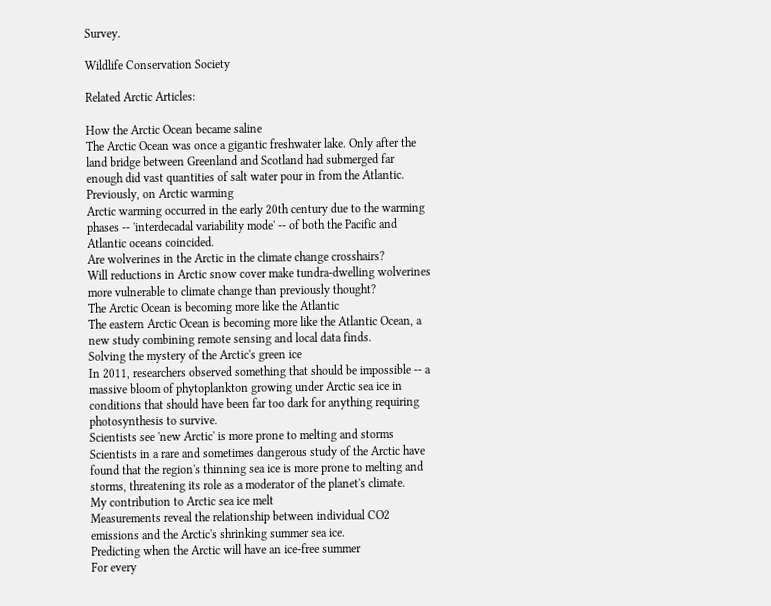Survey.

Wildlife Conservation Society

Related Arctic Articles:

How the Arctic Ocean became saline
The Arctic Ocean was once a gigantic freshwater lake. Only after the land bridge between Greenland and Scotland had submerged far enough did vast quantities of salt water pour in from the Atlantic.
Previously, on Arctic warming
Arctic warming occurred in the early 20th century due to the warming phases -- 'interdecadal variability mode' -- of both the Pacific and Atlantic oceans coincided.
Are wolverines in the Arctic in the climate change crosshairs?
Will reductions in Arctic snow cover make tundra-dwelling wolverines more vulnerable to climate change than previously thought?
The Arctic Ocean is becoming more like the Atlantic
The eastern Arctic Ocean is becoming more like the Atlantic Ocean, a new study combining remote sensing and local data finds.
Solving the mystery of the Arctic's green ice
In 2011, researchers observed something that should be impossible -- a massive bloom of phytoplankton growing under Arctic sea ice in conditions that should have been far too dark for anything requiring photosynthesis to survive.
Scientists see 'new Arctic' is more prone to melting and storms
Scientists in a rare and sometimes dangerous study of the Arctic have found that the region's thinning sea ice is more prone to melting and storms, threatening its role as a moderator of the planet's climate.
My contribution to Arctic sea ice melt
Measurements reveal the relationship between individual CO2 emissions and the Arctic's shrinking summer sea ice.
Predicting when the Arctic will have an ice-free summer
For every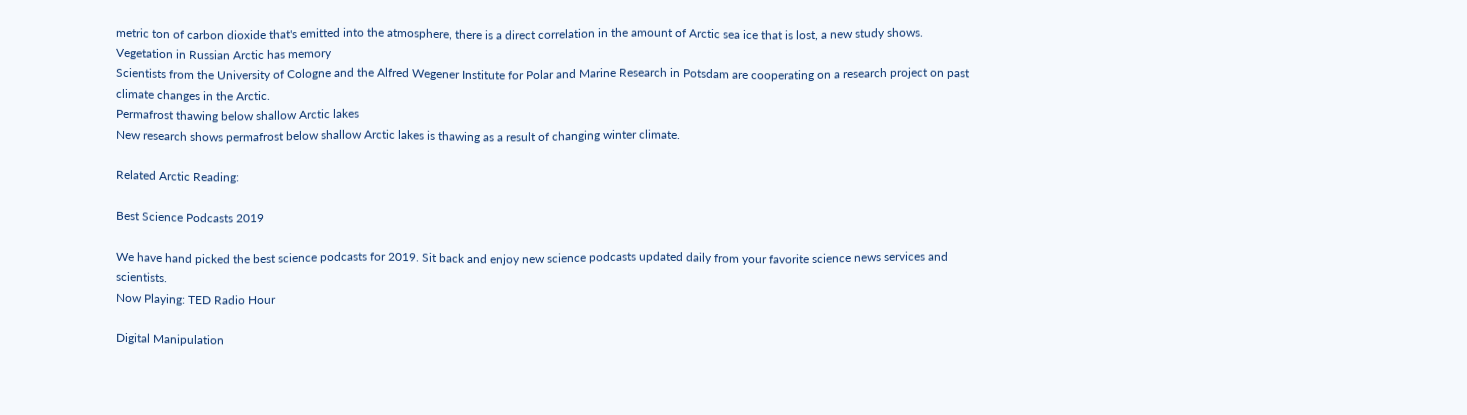metric ton of carbon dioxide that's emitted into the atmosphere, there is a direct correlation in the amount of Arctic sea ice that is lost, a new study shows.
Vegetation in Russian Arctic has memory
Scientists from the University of Cologne and the Alfred Wegener Institute for Polar and Marine Research in Potsdam are cooperating on a research project on past climate changes in the Arctic.
Permafrost thawing below shallow Arctic lakes
New research shows permafrost below shallow Arctic lakes is thawing as a result of changing winter climate.

Related Arctic Reading:

Best Science Podcasts 2019

We have hand picked the best science podcasts for 2019. Sit back and enjoy new science podcasts updated daily from your favorite science news services and scientists.
Now Playing: TED Radio Hour

Digital Manipulation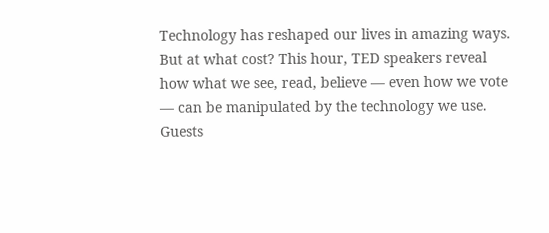Technology has reshaped our lives in amazing ways. But at what cost? This hour, TED speakers reveal how what we see, read, believe — even how we vote — can be manipulated by the technology we use. Guests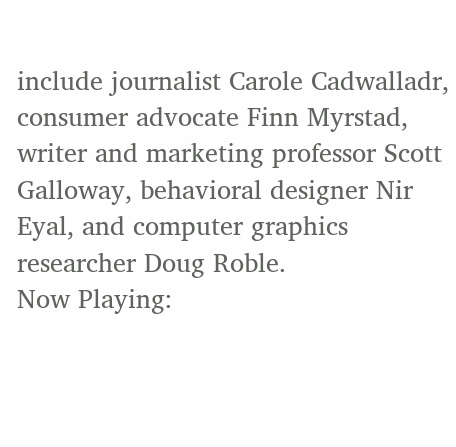include journalist Carole Cadwalladr, consumer advocate Finn Myrstad, writer and marketing professor Scott Galloway, behavioral designer Nir Eyal, and computer graphics researcher Doug Roble.
Now Playing: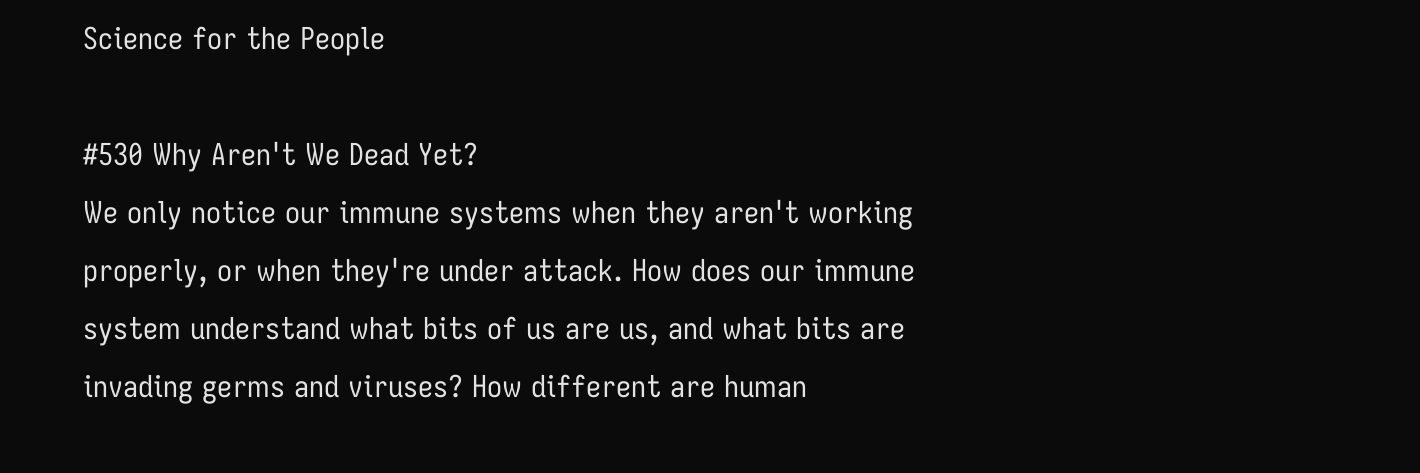Science for the People

#530 Why Aren't We Dead Yet?
We only notice our immune systems when they aren't working properly, or when they're under attack. How does our immune system understand what bits of us are us, and what bits are invading germs and viruses? How different are human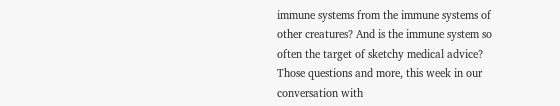immune systems from the immune systems of other creatures? And is the immune system so often the target of sketchy medical advice? Those questions and more, this week in our conversation with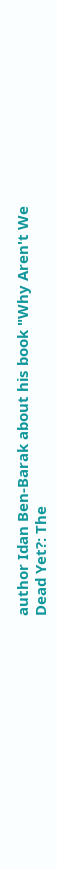author Idan Ben-Barak about his book "Why Aren't We Dead Yet?: The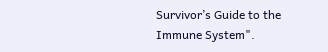Survivor’s Guide to the Immune System".